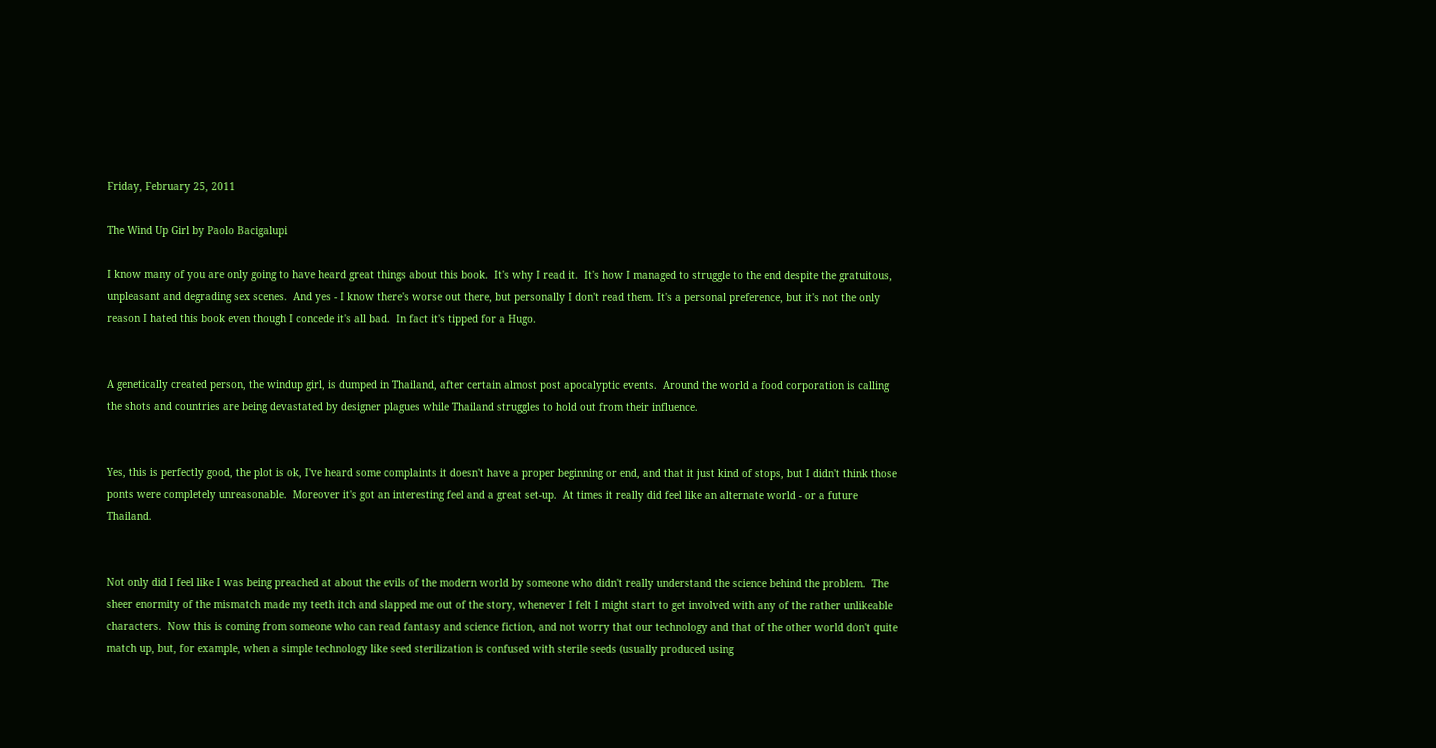Friday, February 25, 2011

The Wind Up Girl by Paolo Bacigalupi

I know many of you are only going to have heard great things about this book.  It's why I read it.  It's how I managed to struggle to the end despite the gratuitous, unpleasant and degrading sex scenes.  And yes - I know there's worse out there, but personally I don't read them. It's a personal preference, but it's not the only reason I hated this book even though I concede it's all bad.  In fact it's tipped for a Hugo.


A genetically created person, the windup girl, is dumped in Thailand, after certain almost post apocalyptic events.  Around the world a food corporation is calling the shots and countries are being devastated by designer plagues while Thailand struggles to hold out from their influence.


Yes, this is perfectly good, the plot is ok, I've heard some complaints it doesn't have a proper beginning or end, and that it just kind of stops, but I didn't think those ponts were completely unreasonable.  Moreover it's got an interesting feel and a great set-up.  At times it really did feel like an alternate world - or a future Thailand.


Not only did I feel like I was being preached at about the evils of the modern world by someone who didn't really understand the science behind the problem.  The sheer enormity of the mismatch made my teeth itch and slapped me out of the story, whenever I felt I might start to get involved with any of the rather unlikeable characters.  Now this is coming from someone who can read fantasy and science fiction, and not worry that our technology and that of the other world don't quite match up, but, for example, when a simple technology like seed sterilization is confused with sterile seeds (usually produced using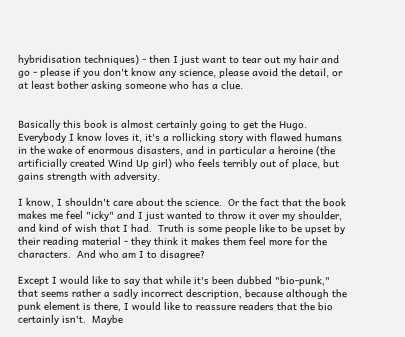hybridisation techniques) - then I just want to tear out my hair and go - please if you don't know any science, please avoid the detail, or at least bother asking someone who has a clue.


Basically this book is almost certainly going to get the Hugo.  Everybody I know loves it, it's a rollicking story with flawed humans in the wake of enormous disasters, and in particular a heroine (the artificially created Wind Up girl) who feels terribly out of place, but gains strength with adversity.

I know, I shouldn't care about the science.  Or the fact that the book makes me feel "icky" and I just wanted to throw it over my shoulder, and kind of wish that I had.  Truth is some people like to be upset by their reading material - they think it makes them feel more for the characters.  And who am I to disagree?

Except I would like to say that while it's been dubbed "bio-punk," that seems rather a sadly incorrect description, because although the punk element is there, I would like to reassure readers that the bio certainly isn't.  Maybe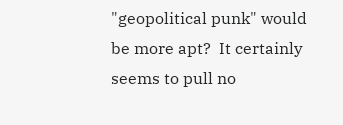"geopolitical punk" would be more apt?  It certainly seems to pull no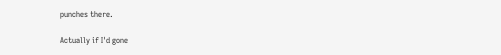punches there.

Actually if I'd gone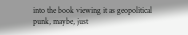into the book viewing it as geopolitical punk, maybe, just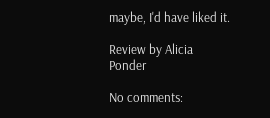maybe, I'd have liked it.

Review by Alicia Ponder

No comments: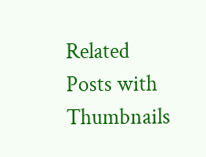Related Posts with Thumbnails